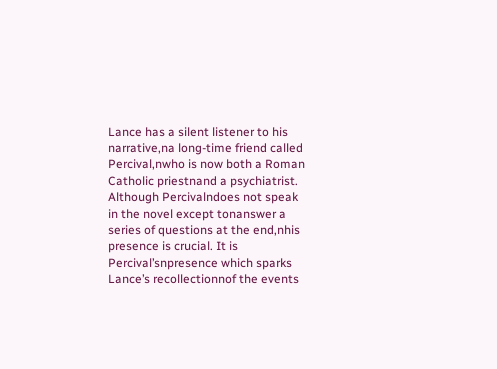Lance has a silent listener to his narrative,na long-time friend called Percival,nwho is now both a Roman Catholic priestnand a psychiatrist. Although Percivalndoes not speak in the novel except tonanswer a series of questions at the end,nhis presence is crucial. It is Percival’snpresence which sparks Lance’s recollectionnof the events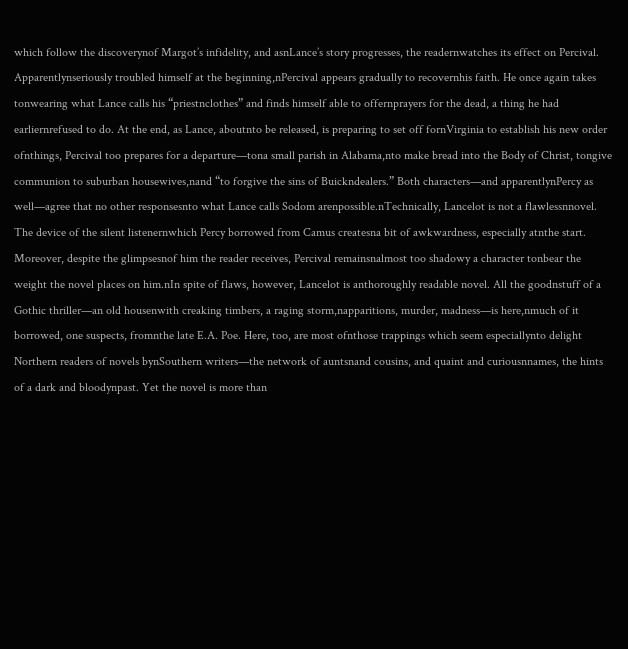which follow the discoverynof Margot’s infidelity, and asnLance’s story progresses, the readernwatches its effect on Percival. Apparentlynseriously troubled himself at the beginning,nPercival appears gradually to recovernhis faith. He once again takes tonwearing what Lance calls his “priestnclothes” and finds himself able to offernprayers for the dead, a thing he had earliernrefused to do. At the end, as Lance, aboutnto be released, is preparing to set off fornVirginia to establish his new order ofnthings, Percival too prepares for a departure—tona small parish in Alabama,nto make bread into the Body of Christ, tongive communion to suburban housewives,nand “to forgive the sins of Buickndealers.” Both characters—and apparentlynPercy as well—agree that no other responsesnto what Lance calls Sodom arenpossible.nTechnically, Lancelot is not a flawlessnnovel. The device of the silent listenernwhich Percy borrowed from Camus createsna bit of awkwardness, especially atnthe start. Moreover, despite the glimpsesnof him the reader receives, Percival remainsnalmost too shadowy a character tonbear the weight the novel places on him.nIn spite of flaws, however, Lancelot is anthoroughly readable novel. All the goodnstuff of a Gothic thriller—an old housenwith creaking timbers, a raging storm,napparitions, murder, madness—is here,nmuch of it borrowed, one suspects, fromnthe late E.A. Poe. Here, too, are most ofnthose trappings which seem especiallynto delight Northern readers of novels bynSouthern writers—the network of auntsnand cousins, and quaint and curiousnnames, the hints of a dark and bloodynpast. Yet the novel is more than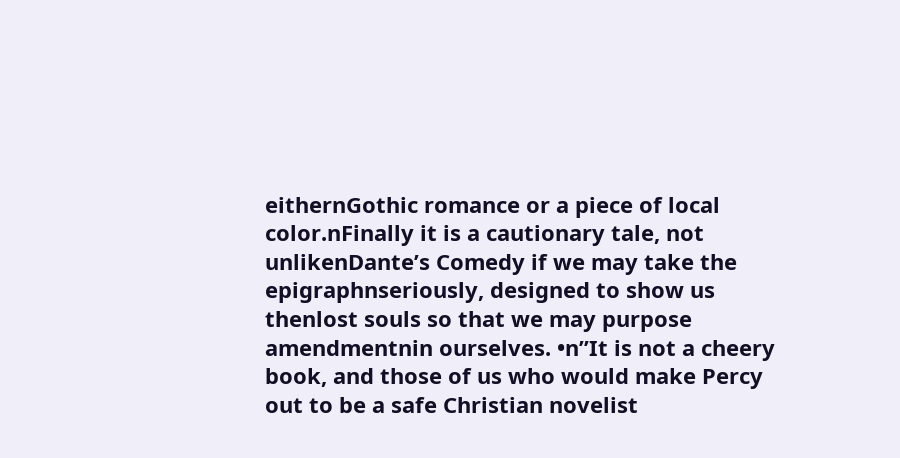eithernGothic romance or a piece of local color.nFinally it is a cautionary tale, not unlikenDante’s Comedy if we may take the epigraphnseriously, designed to show us thenlost souls so that we may purpose amendmentnin ourselves. •n”It is not a cheery book, and those of us who would make Percy out to be a safe Christian novelist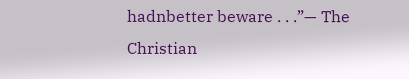hadnbetter beware . . .”— The Christian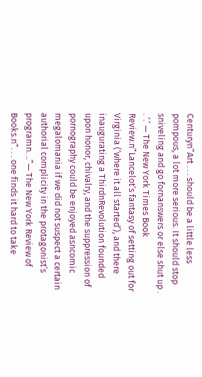Centuryn”Art . . . should be a little less pompous, a lot more serious. It should stop sniveling and go fornanswers or else shut up . . ‘.’ — The New York Times Book Review.n”Lancelot’s fantasy of setting out for Virginia (‘where it all started’), and there inaugurating a ThirdnRevolution founded upon honor, chivalry, and the suppression of pornography could be enjoyed asncomic megalomania if we did not suspect a certain authorial complicity in the protagonist’s programn. ..”— The New York Review of Books.n”. . . one finds it hard to take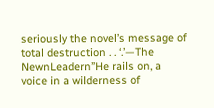seriously the novel’s message of total destruction . . ‘.’—The NewnLeadern”He rails on, a voice in a wilderness of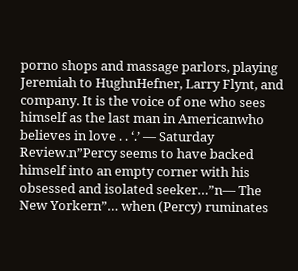porno shops and massage parlors, playing Jeremiah to HughnHefner, Larry Flynt, and company. It is the voice of one who sees himself as the last man in Americanwho believes in love . . ‘.’ — Saturday Review.n”Percy seems to have backed himself into an empty corner with his obsessed and isolated seeker…”n— The New Yorkern”… when (Percy) ruminates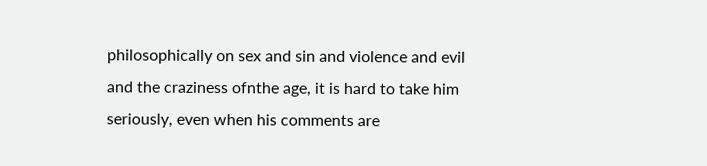philosophically on sex and sin and violence and evil and the craziness ofnthe age, it is hard to take him seriously, even when his comments are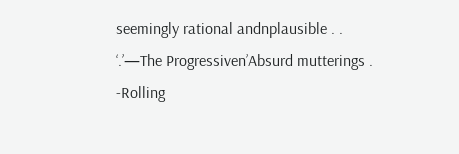seemingly rational andnplausible . . ‘.’—The Progressiven’Absurd mutterings . -Rolling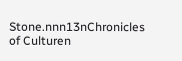Stone.nnn13nChronicles of Culturen